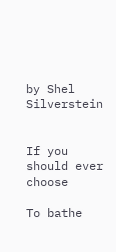by Shel Silverstein


If you should ever choose

To bathe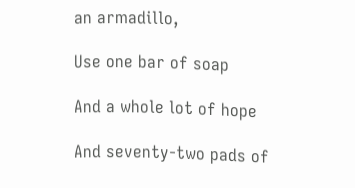an armadillo,

Use one bar of soap

And a whole lot of hope

And seventy-two pads of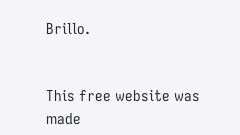Brillo.


This free website was made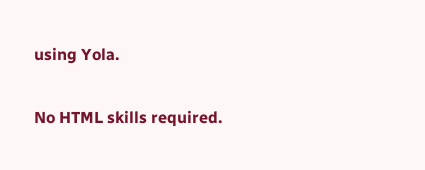using Yola.

No HTML skills required.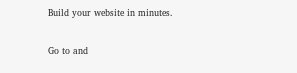Build your website in minutes.

Go to and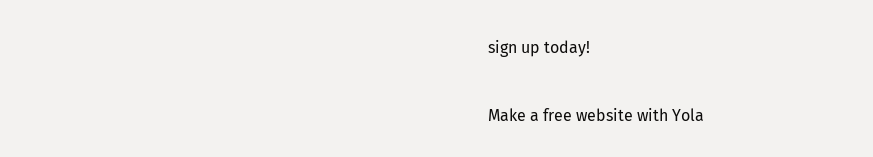sign up today!

Make a free website with Yola